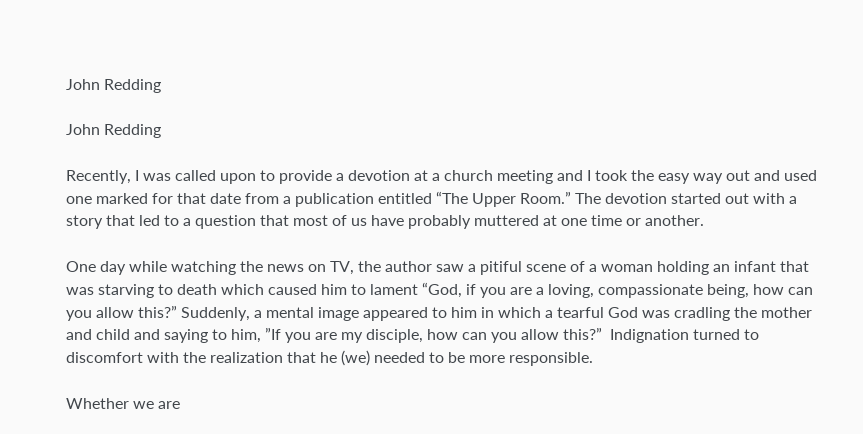John Redding

John Redding

Recently, I was called upon to provide a devotion at a church meeting and I took the easy way out and used one marked for that date from a publication entitled “The Upper Room.” The devotion started out with a story that led to a question that most of us have probably muttered at one time or another.

One day while watching the news on TV, the author saw a pitiful scene of a woman holding an infant that was starving to death which caused him to lament “God, if you are a loving, compassionate being, how can you allow this?” Suddenly, a mental image appeared to him in which a tearful God was cradling the mother and child and saying to him, ”If you are my disciple, how can you allow this?”  Indignation turned to discomfort with the realization that he (we) needed to be more responsible.

Whether we are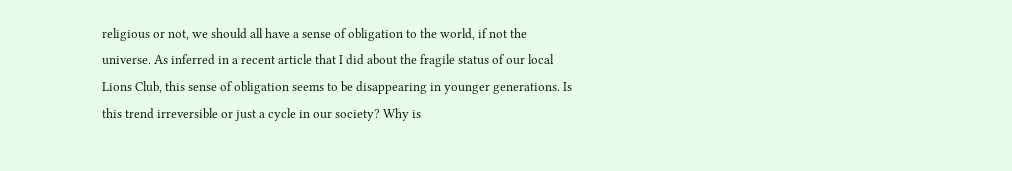religious or not, we should all have a sense of obligation to the world, if not the universe. As inferred in a recent article that I did about the fragile status of our local Lions Club, this sense of obligation seems to be disappearing in younger generations. Is this trend irreversible or just a cycle in our society? Why is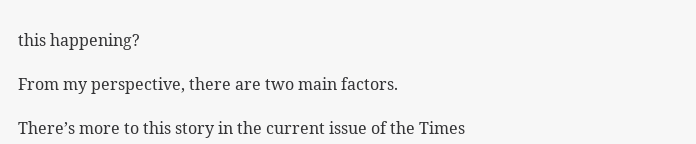this happening?

From my perspective, there are two main factors.

There’s more to this story in the current issue of the Times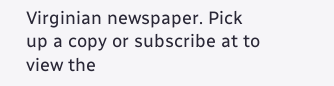Virginian newspaper. Pick up a copy or subscribe at to view the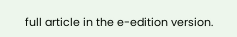full article in the e-edition version.